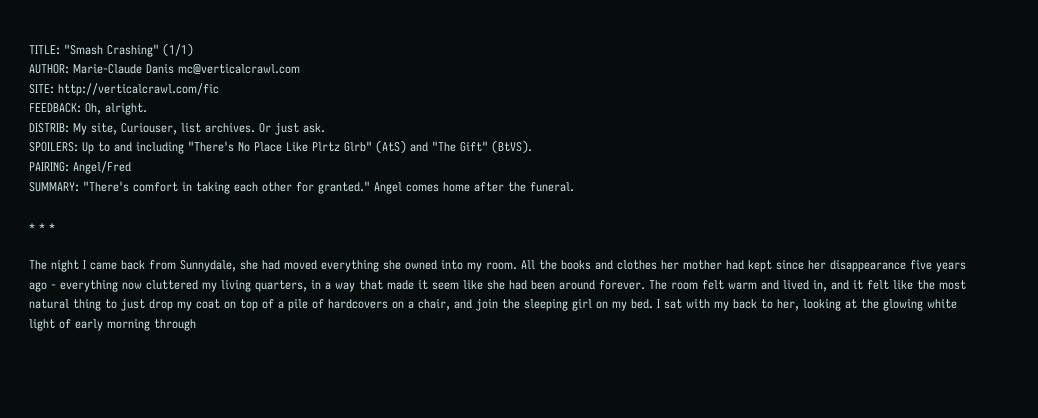TITLE: "Smash Crashing" (1/1)
AUTHOR: Marie-Claude Danis mc@verticalcrawl.com
SITE: http://verticalcrawl.com/fic
FEEDBACK: Oh, alright.
DISTRIB: My site, Curiouser, list archives. Or just ask.
SPOILERS: Up to and including "There's No Place Like Plrtz Glrb" (AtS) and "The Gift" (BtVS).
PAIRING: Angel/Fred
SUMMARY: "There's comfort in taking each other for granted." Angel comes home after the funeral.

* * *

The night I came back from Sunnydale, she had moved everything she owned into my room. All the books and clothes her mother had kept since her disappearance five years ago - everything now cluttered my living quarters, in a way that made it seem like she had been around forever. The room felt warm and lived in, and it felt like the most natural thing to just drop my coat on top of a pile of hardcovers on a chair, and join the sleeping girl on my bed. I sat with my back to her, looking at the glowing white light of early morning through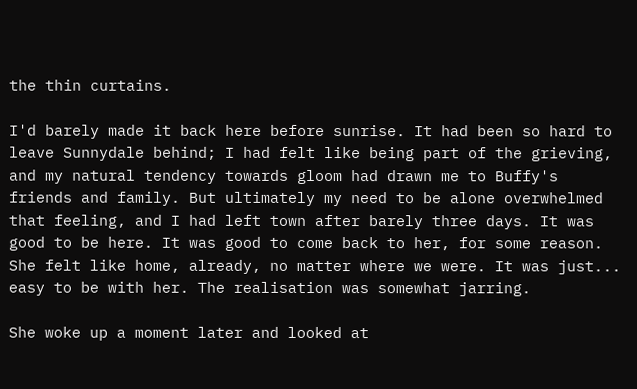the thin curtains.

I'd barely made it back here before sunrise. It had been so hard to leave Sunnydale behind; I had felt like being part of the grieving, and my natural tendency towards gloom had drawn me to Buffy's friends and family. But ultimately my need to be alone overwhelmed that feeling, and I had left town after barely three days. It was good to be here. It was good to come back to her, for some reason. She felt like home, already, no matter where we were. It was just... easy to be with her. The realisation was somewhat jarring.

She woke up a moment later and looked at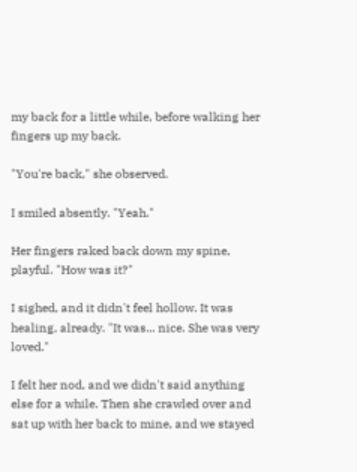my back for a little while, before walking her fingers up my back.

"You're back," she observed.

I smiled absently. "Yeah."

Her fingers raked back down my spine, playful. "How was it?"

I sighed, and it didn't feel hollow. It was healing, already. "It was... nice. She was very loved."

I felt her nod, and we didn't said anything else for a while. Then she crawled over and sat up with her back to mine, and we stayed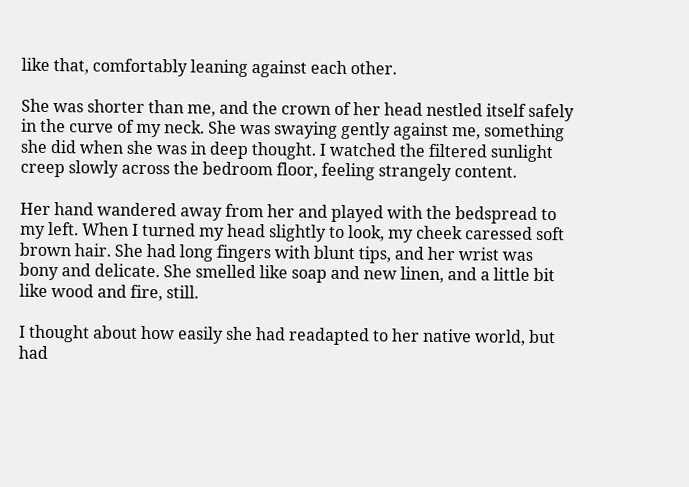like that, comfortably leaning against each other.

She was shorter than me, and the crown of her head nestled itself safely in the curve of my neck. She was swaying gently against me, something she did when she was in deep thought. I watched the filtered sunlight creep slowly across the bedroom floor, feeling strangely content.

Her hand wandered away from her and played with the bedspread to my left. When I turned my head slightly to look, my cheek caressed soft brown hair. She had long fingers with blunt tips, and her wrist was bony and delicate. She smelled like soap and new linen, and a little bit like wood and fire, still.

I thought about how easily she had readapted to her native world, but had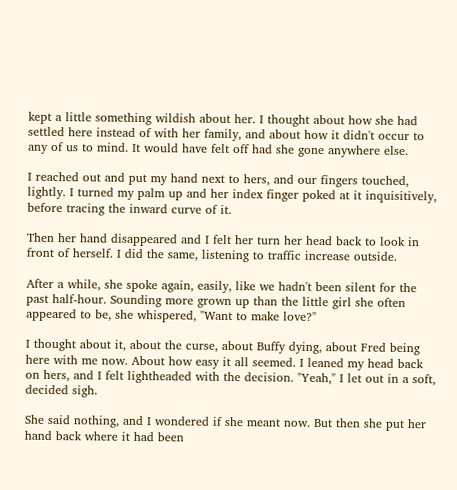kept a little something wildish about her. I thought about how she had settled here instead of with her family, and about how it didn't occur to any of us to mind. It would have felt off had she gone anywhere else.

I reached out and put my hand next to hers, and our fingers touched, lightly. I turned my palm up and her index finger poked at it inquisitively, before tracing the inward curve of it.

Then her hand disappeared and I felt her turn her head back to look in front of herself. I did the same, listening to traffic increase outside.

After a while, she spoke again, easily, like we hadn't been silent for the past half-hour. Sounding more grown up than the little girl she often appeared to be, she whispered, "Want to make love?"

I thought about it, about the curse, about Buffy dying, about Fred being here with me now. About how easy it all seemed. I leaned my head back on hers, and I felt lightheaded with the decision. "Yeah," I let out in a soft, decided sigh.

She said nothing, and I wondered if she meant now. But then she put her hand back where it had been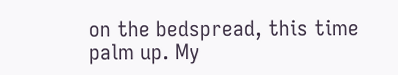on the bedspread, this time palm up. My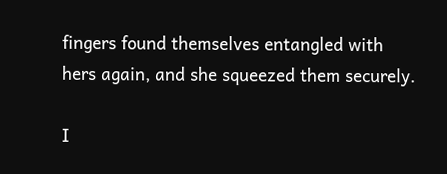fingers found themselves entangled with hers again, and she squeezed them securely.

I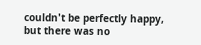couldn't be perfectly happy, but there was no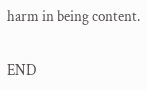harm in being content.

END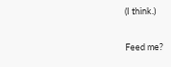(I think.)

Feed me?